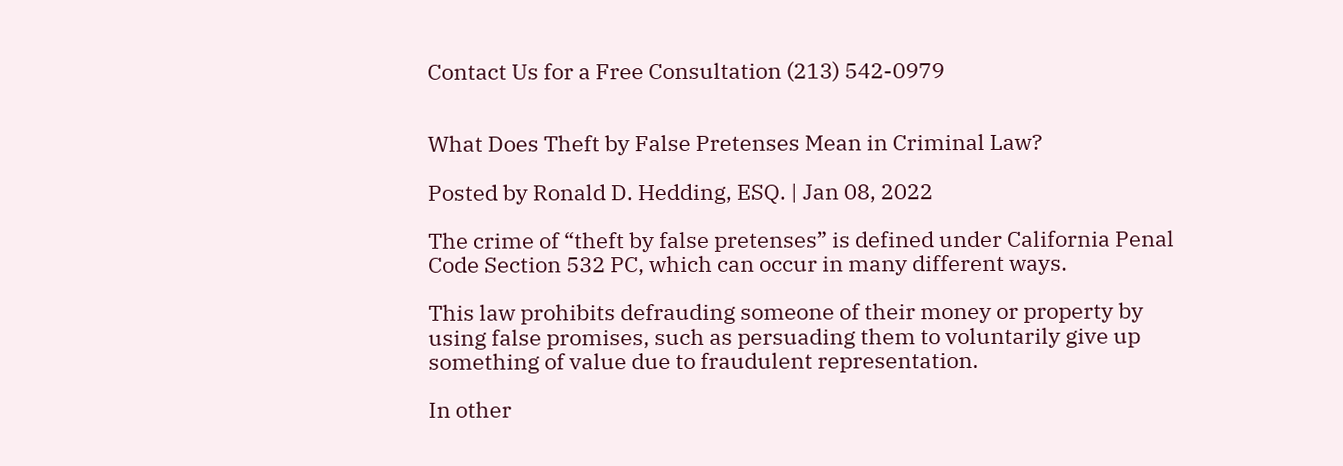Contact Us for a Free Consultation (213) 542-0979


What Does Theft by False Pretenses Mean in Criminal Law?

Posted by Ronald D. Hedding, ESQ. | Jan 08, 2022

The crime of “theft by false pretenses” is defined under California Penal Code Section 532 PC, which can occur in many different ways.

This law prohibits defrauding someone of their money or property by using false promises, such as persuading them to voluntarily give up something of value due to fraudulent representation.

In other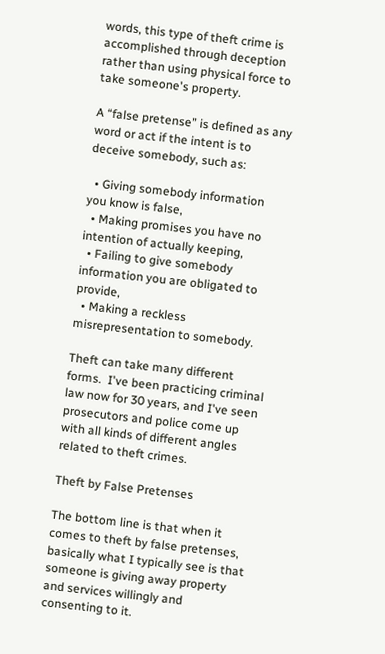words, this type of theft crime is accomplished through deception rather than using physical force to take someone's property.

A “false pretense” is defined as any word or act if the intent is to deceive somebody, such as:

  • Giving somebody information you know is false,
  • Making promises you have no intention of actually keeping,
  • Failing to give somebody information you are obligated to provide,
  • Making a reckless misrepresentation to somebody.

Theft can take many different forms.  I've been practicing criminal law now for 30 years, and I've seen prosecutors and police come up with all kinds of different angles related to theft crimes.

Theft by False Pretenses

The bottom line is that when it comes to theft by false pretenses, basically what I typically see is that someone is giving away property and services willingly and consenting to it.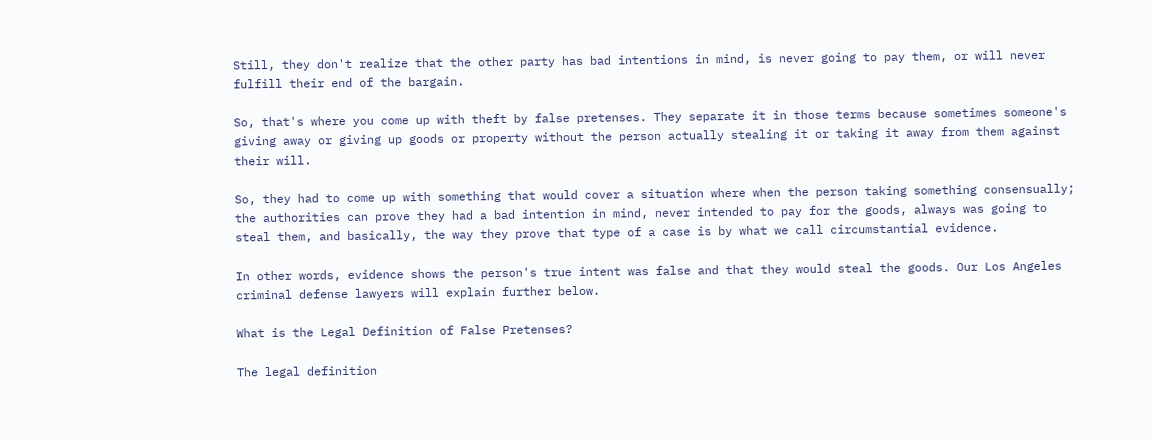Still, they don't realize that the other party has bad intentions in mind, is never going to pay them, or will never fulfill their end of the bargain.

So, that's where you come up with theft by false pretenses. They separate it in those terms because sometimes someone's giving away or giving up goods or property without the person actually stealing it or taking it away from them against their will.

So, they had to come up with something that would cover a situation where when the person taking something consensually; the authorities can prove they had a bad intention in mind, never intended to pay for the goods, always was going to steal them, and basically, the way they prove that type of a case is by what we call circumstantial evidence.

In other words, evidence shows the person's true intent was false and that they would steal the goods. Our Los Angeles criminal defense lawyers will explain further below.

What is the Legal Definition of False Pretenses?

The legal definition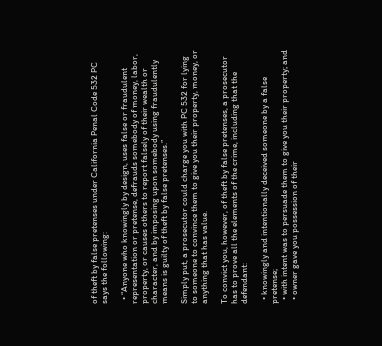of theft by false pretenses under California Penal Code 532 PC says the following:

  • “Anyone who knowingly by design, uses false or fraudulent representation or pretense, defrauds somebody of money, labor, property, or causes others to report falsely of their wealth or character, and by imposing upon somebody using fraudulently means is guilty of theft by false pretenses.”

Simply put, a prosecutor could charge you with PC 532 for lying to someone to convince them to give you their property, money, or anything that has value.

To convict you, however, of theft by false pretenses, a prosecutor has to prove all the elements of the crime, including that the defendant:

  • knowingly and intentionally deceived someone by a false pretense;
  • with intent was to persuade them to give you their property; and
  • owner gave you possession of their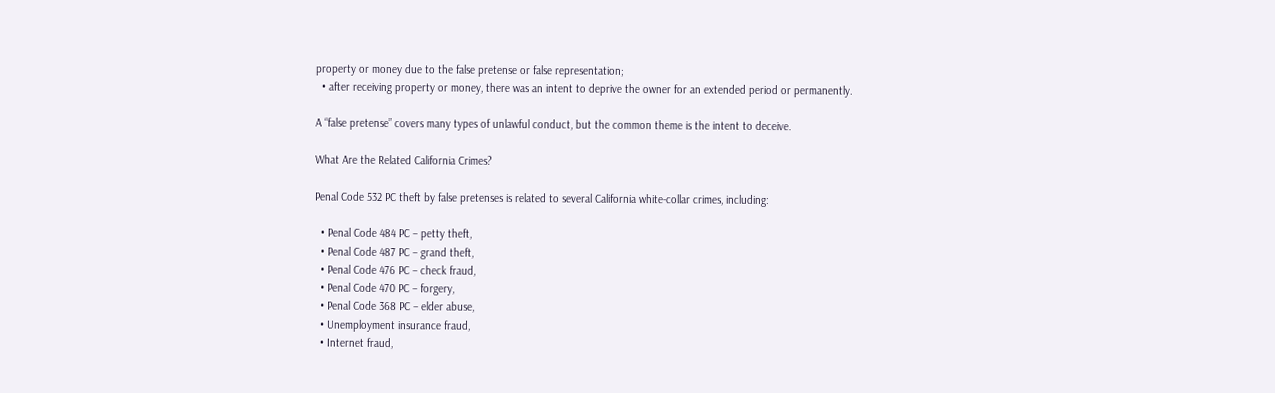property or money due to the false pretense or false representation;
  • after receiving property or money, there was an intent to deprive the owner for an extended period or permanently.

A “false pretense” covers many types of unlawful conduct, but the common theme is the intent to deceive.

What Are the Related California Crimes?

Penal Code 532 PC theft by false pretenses is related to several California white-collar crimes, including:

  • Penal Code 484 PC – petty theft,
  • Penal Code 487 PC – grand theft,
  • Penal Code 476 PC – check fraud,
  • Penal Code 470 PC – forgery,
  • Penal Code 368 PC – elder abuse,
  • Unemployment insurance fraud,
  • Internet fraud,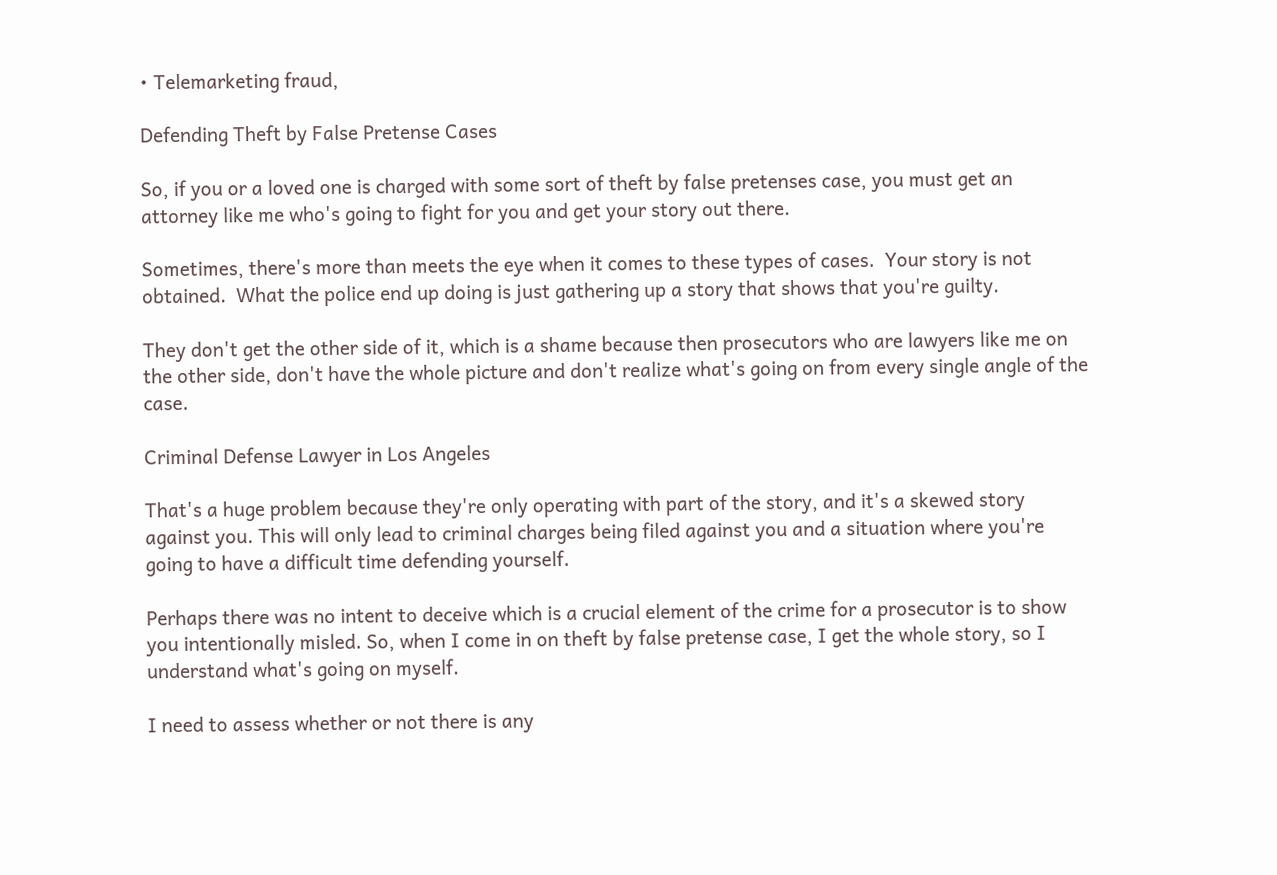• Telemarketing fraud,

Defending Theft by False Pretense Cases

So, if you or a loved one is charged with some sort of theft by false pretenses case, you must get an attorney like me who's going to fight for you and get your story out there.

Sometimes, there's more than meets the eye when it comes to these types of cases.  Your story is not obtained.  What the police end up doing is just gathering up a story that shows that you're guilty.

They don't get the other side of it, which is a shame because then prosecutors who are lawyers like me on the other side, don't have the whole picture and don't realize what's going on from every single angle of the case.

Criminal Defense Lawyer in Los Angeles

That's a huge problem because they're only operating with part of the story, and it's a skewed story against you. This will only lead to criminal charges being filed against you and a situation where you're going to have a difficult time defending yourself.

Perhaps there was no intent to deceive which is a crucial element of the crime for a prosecutor is to show you intentionally misled. So, when I come in on theft by false pretense case, I get the whole story, so I understand what's going on myself.

I need to assess whether or not there is any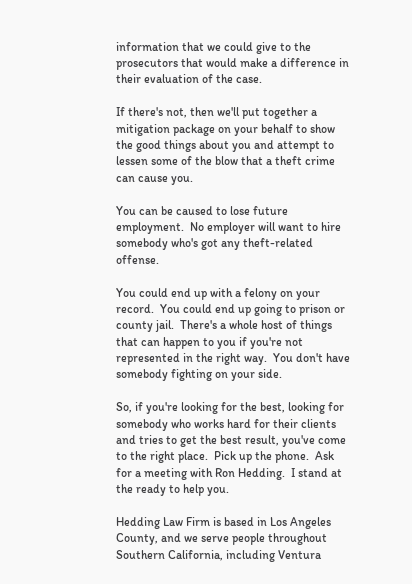information that we could give to the prosecutors that would make a difference in their evaluation of the case.

If there's not, then we'll put together a mitigation package on your behalf to show the good things about you and attempt to lessen some of the blow that a theft crime can cause you.

You can be caused to lose future employment.  No employer will want to hire somebody who's got any theft-related offense.

You could end up with a felony on your record.  You could end up going to prison or county jail.  There's a whole host of things that can happen to you if you're not represented in the right way.  You don't have somebody fighting on your side.

So, if you're looking for the best, looking for somebody who works hard for their clients and tries to get the best result, you've come to the right place.  Pick up the phone.  Ask for a meeting with Ron Hedding.  I stand at the ready to help you.

Hedding Law Firm is based in Los Angeles County, and we serve people throughout Southern California, including Ventura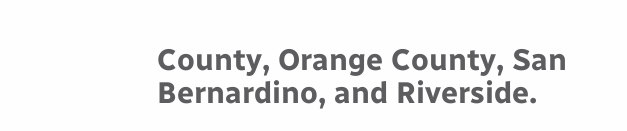County, Orange County, San Bernardino, and Riverside.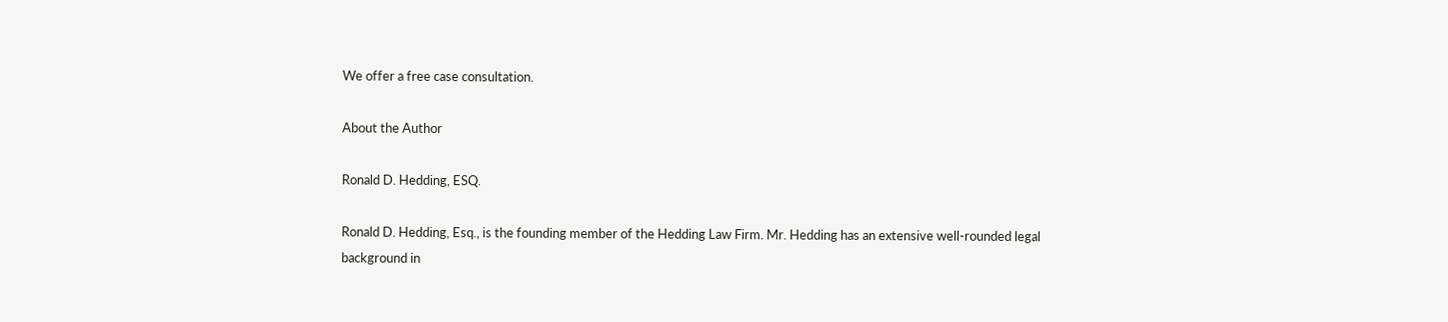We offer a free case consultation.

About the Author

Ronald D. Hedding, ESQ.

Ronald D. Hedding, Esq., is the founding member of the Hedding Law Firm. Mr. Hedding has an extensive well-rounded legal background in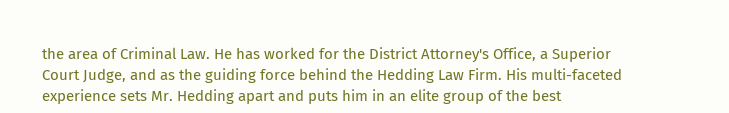the area of Criminal Law. He has worked for the District Attorney's Office, a Superior Court Judge, and as the guiding force behind the Hedding Law Firm. His multi-faceted experience sets Mr. Hedding apart and puts him in an elite group of the best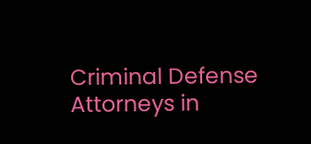Criminal Defense Attorneys in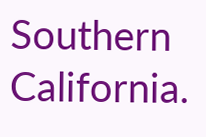Southern California.